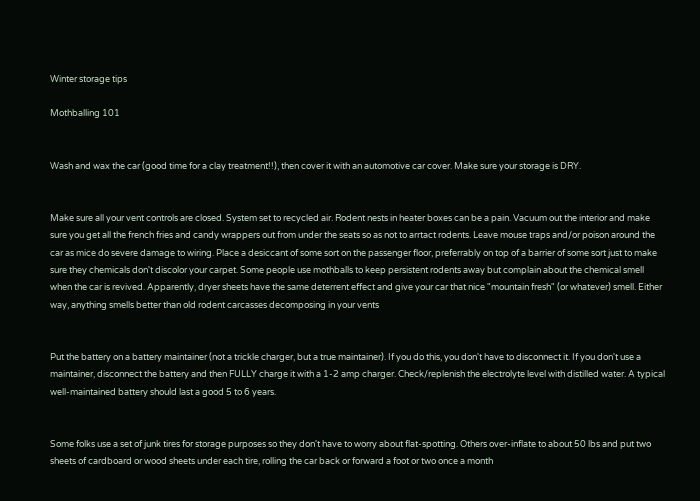Winter storage tips

Mothballing 101


Wash and wax the car (good time for a clay treatment!!), then cover it with an automotive car cover. Make sure your storage is DRY.


Make sure all your vent controls are closed. System set to recycled air. Rodent nests in heater boxes can be a pain. Vacuum out the interior and make sure you get all the french fries and candy wrappers out from under the seats so as not to arrtact rodents. Leave mouse traps and/or poison around the car as mice do severe damage to wiring. Place a desiccant of some sort on the passenger floor, preferrably on top of a barrier of some sort just to make sure they chemicals don't discolor your carpet. Some people use mothballs to keep persistent rodents away but complain about the chemical smell when the car is revived. Apparently, dryer sheets have the same deterrent effect and give your car that nice "mountain fresh" (or whatever) smell. Either way, anything smells better than old rodent carcasses decomposing in your vents


Put the battery on a battery maintainer (not a trickle charger, but a true maintainer). If you do this, you don't have to disconnect it. If you don't use a maintainer, disconnect the battery and then FULLY charge it with a 1-2 amp charger. Check/replenish the electrolyte level with distilled water. A typical well-maintained battery should last a good 5 to 6 years.


Some folks use a set of junk tires for storage purposes so they don't have to worry about flat-spotting. Others over-inflate to about 50 lbs and put two sheets of cardboard or wood sheets under each tire, rolling the car back or forward a foot or two once a month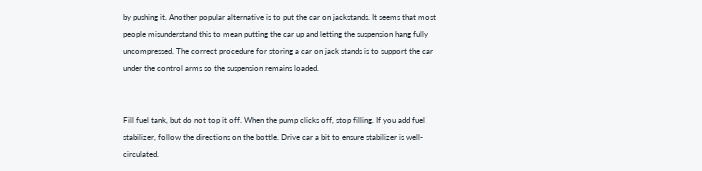by pushing it. Another popular alternative is to put the car on jackstands. It seems that most people misunderstand this to mean putting the car up and letting the suspension hang fully uncompressed. The correct procedure for storing a car on jack stands is to support the car under the control arms so the suspension remains loaded.


Fill fuel tank, but do not top it off. When the pump clicks off, stop filling. If you add fuel stabilizer, follow the directions on the bottle. Drive car a bit to ensure stabilizer is well-circulated.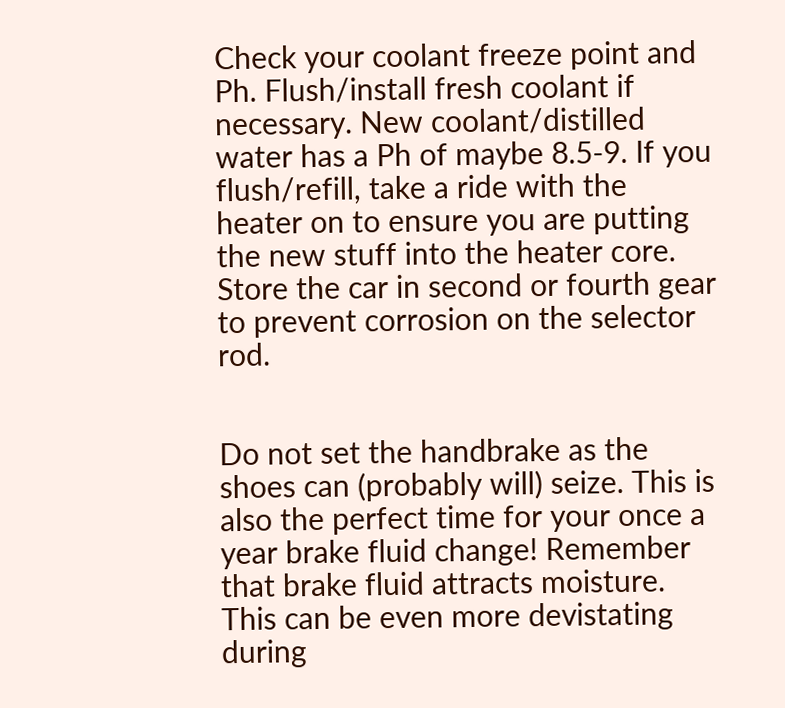Check your coolant freeze point and Ph. Flush/install fresh coolant if necessary. New coolant/distilled water has a Ph of maybe 8.5-9. If you flush/refill, take a ride with the heater on to ensure you are putting the new stuff into the heater core. Store the car in second or fourth gear to prevent corrosion on the selector rod.


Do not set the handbrake as the shoes can (probably will) seize. This is also the perfect time for your once a year brake fluid change! Remember that brake fluid attracts moisture. This can be even more devistating during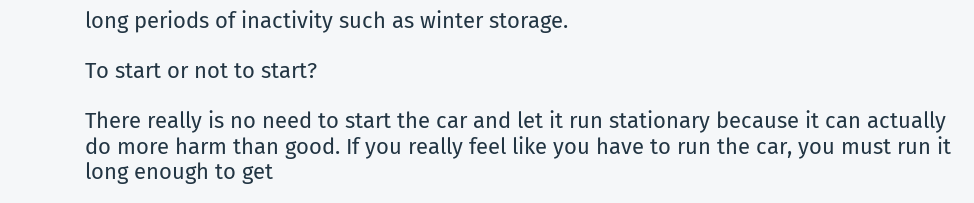long periods of inactivity such as winter storage.

To start or not to start?

There really is no need to start the car and let it run stationary because it can actually do more harm than good. If you really feel like you have to run the car, you must run it long enough to get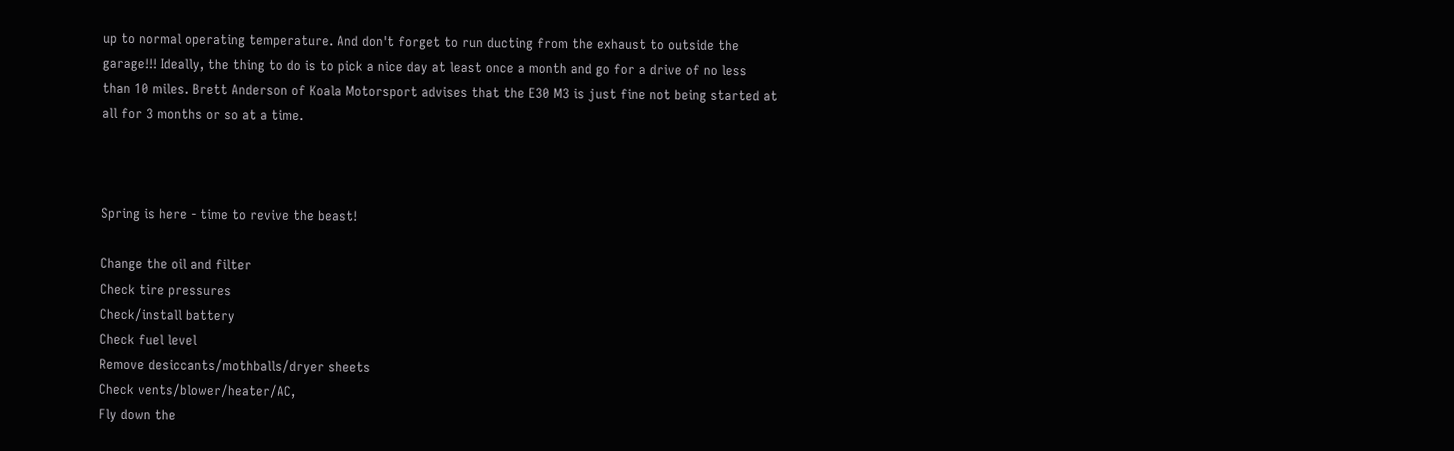up to normal operating temperature. And don't forget to run ducting from the exhaust to outside the garage!!! Ideally, the thing to do is to pick a nice day at least once a month and go for a drive of no less than 10 miles. Brett Anderson of Koala Motorsport advises that the E30 M3 is just fine not being started at all for 3 months or so at a time.



Spring is here - time to revive the beast!

Change the oil and filter
Check tire pressures
Check/install battery
Check fuel level
Remove desiccants/mothballs/dryer sheets
Check vents/blower/heater/AC,
Fly down the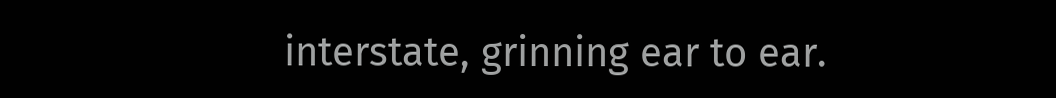interstate, grinning ear to ear.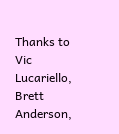Thanks to Vic Lucariello, Brett Anderson,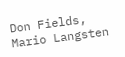Don Fields, Mario Langsten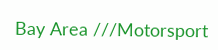Bay Area ///Motorsport